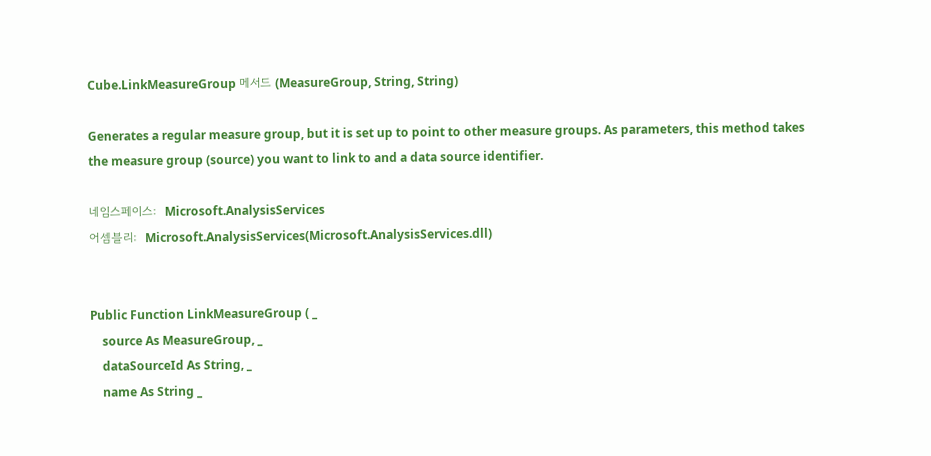Cube.LinkMeasureGroup 메서드 (MeasureGroup, String, String)

Generates a regular measure group, but it is set up to point to other measure groups. As parameters, this method takes the measure group (source) you want to link to and a data source identifier.

네임스페이스:  Microsoft.AnalysisServices
어셈블리:  Microsoft.AnalysisServices(Microsoft.AnalysisServices.dll)


Public Function LinkMeasureGroup ( _
    source As MeasureGroup, _
    dataSourceId As String, _
    name As String _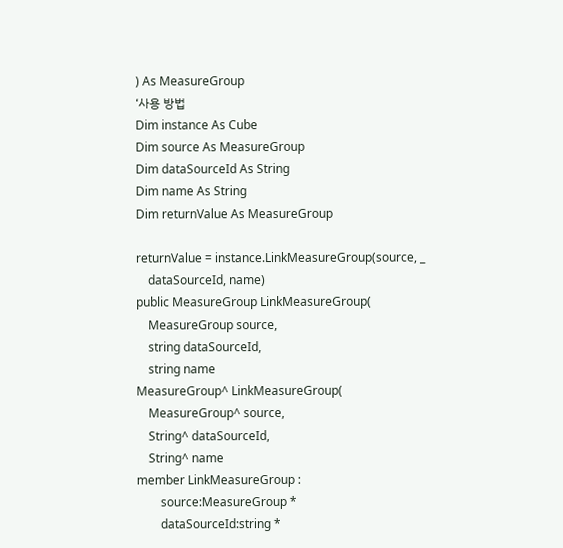) As MeasureGroup
‘사용 방법
Dim instance As Cube
Dim source As MeasureGroup
Dim dataSourceId As String
Dim name As String
Dim returnValue As MeasureGroup

returnValue = instance.LinkMeasureGroup(source, _
    dataSourceId, name)
public MeasureGroup LinkMeasureGroup(
    MeasureGroup source,
    string dataSourceId,
    string name
MeasureGroup^ LinkMeasureGroup(
    MeasureGroup^ source,
    String^ dataSourceId,
    String^ name
member LinkMeasureGroup :
        source:MeasureGroup *
        dataSourceId:string *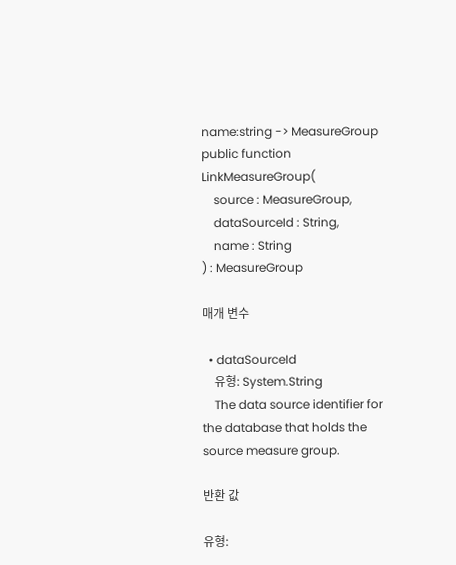name:string -> MeasureGroup
public function LinkMeasureGroup(
    source : MeasureGroup,
    dataSourceId : String,
    name : String
) : MeasureGroup

매개 변수

  • dataSourceId
    유형: System.String
    The data source identifier for the database that holds the source measure group.

반환 값

유형: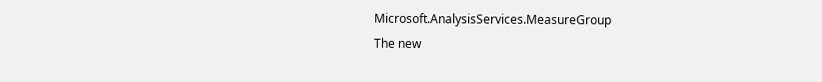Microsoft.AnalysisServices.MeasureGroup
The new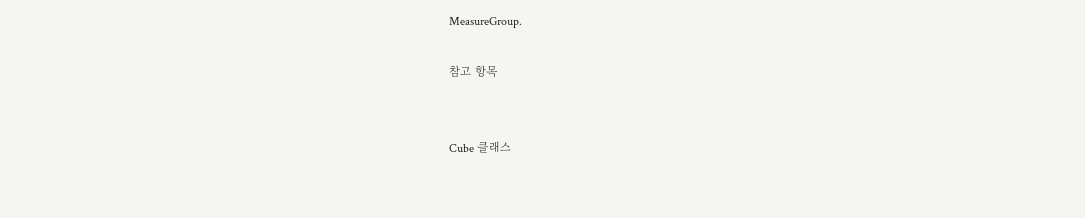MeasureGroup.

참고 항목


Cube 클래스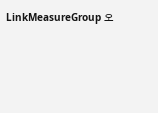LinkMeasureGroup 오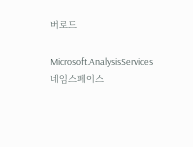버로드

Microsoft.AnalysisServices 네임스페이스